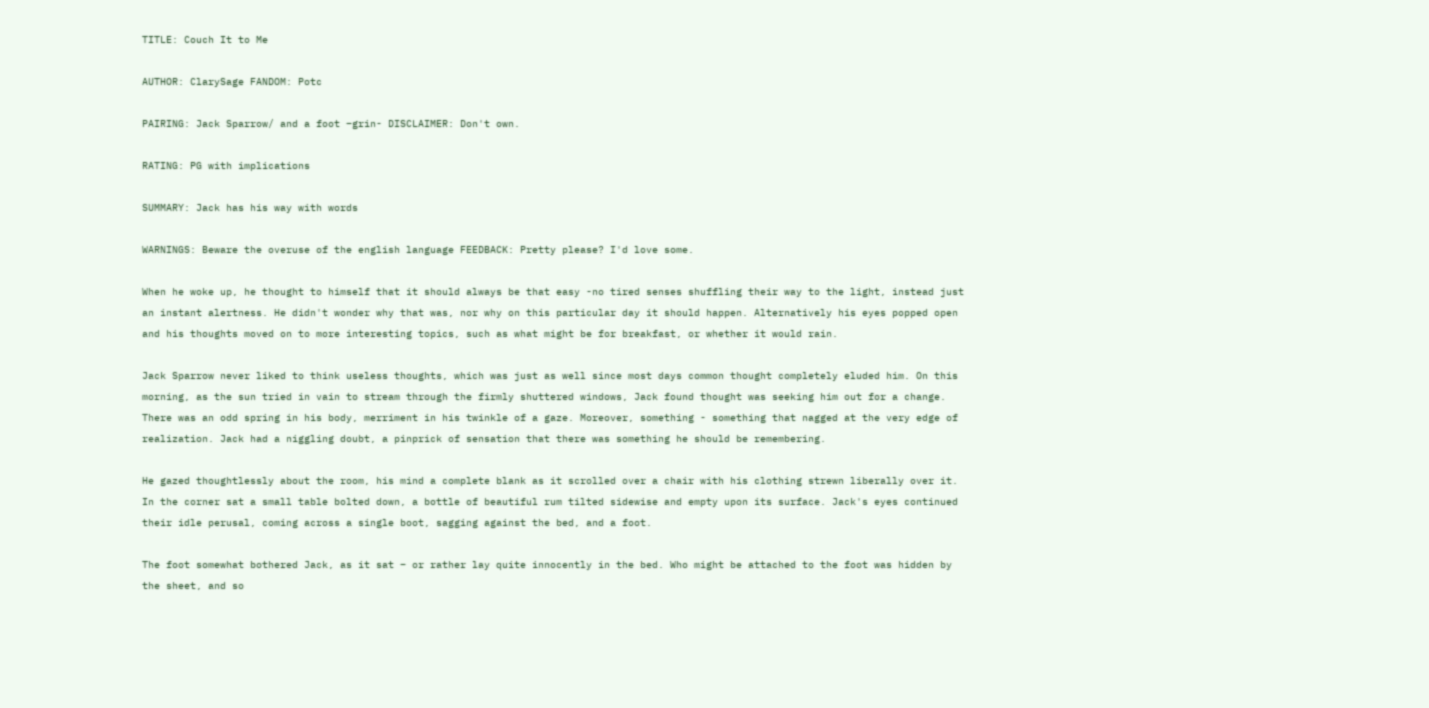TITLE: Couch It to Me

AUTHOR: ClarySage FANDOM: Potc

PAIRING: Jack Sparrow/ and a foot –grin- DISCLAIMER: Don't own.

RATING: PG with implications

SUMMARY: Jack has his way with words

WARNINGS: Beware the overuse of the english language FEEDBACK: Pretty please? I'd love some.

When he woke up, he thought to himself that it should always be that easy -no tired senses shuffling their way to the light, instead just an instant alertness. He didn't wonder why that was, nor why on this particular day it should happen. Alternatively his eyes popped open and his thoughts moved on to more interesting topics, such as what might be for breakfast, or whether it would rain.

Jack Sparrow never liked to think useless thoughts, which was just as well since most days common thought completely eluded him. On this morning, as the sun tried in vain to stream through the firmly shuttered windows, Jack found thought was seeking him out for a change. There was an odd spring in his body, merriment in his twinkle of a gaze. Moreover, something - something that nagged at the very edge of realization. Jack had a niggling doubt, a pinprick of sensation that there was something he should be remembering.

He gazed thoughtlessly about the room, his mind a complete blank as it scrolled over a chair with his clothing strewn liberally over it. In the corner sat a small table bolted down, a bottle of beautiful rum tilted sidewise and empty upon its surface. Jack's eyes continued their idle perusal, coming across a single boot, sagging against the bed, and a foot.

The foot somewhat bothered Jack, as it sat – or rather lay quite innocently in the bed. Who might be attached to the foot was hidden by the sheet, and so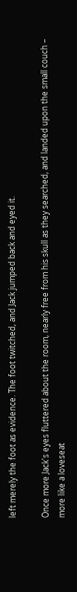left merely the foot as evidence. The foot twitched, and Jack jumped back and eyed it.

Once more Jack's eyes fluttered about the room, nearly free from his skull as they searched, and landed upon the small couch – more like a loveseat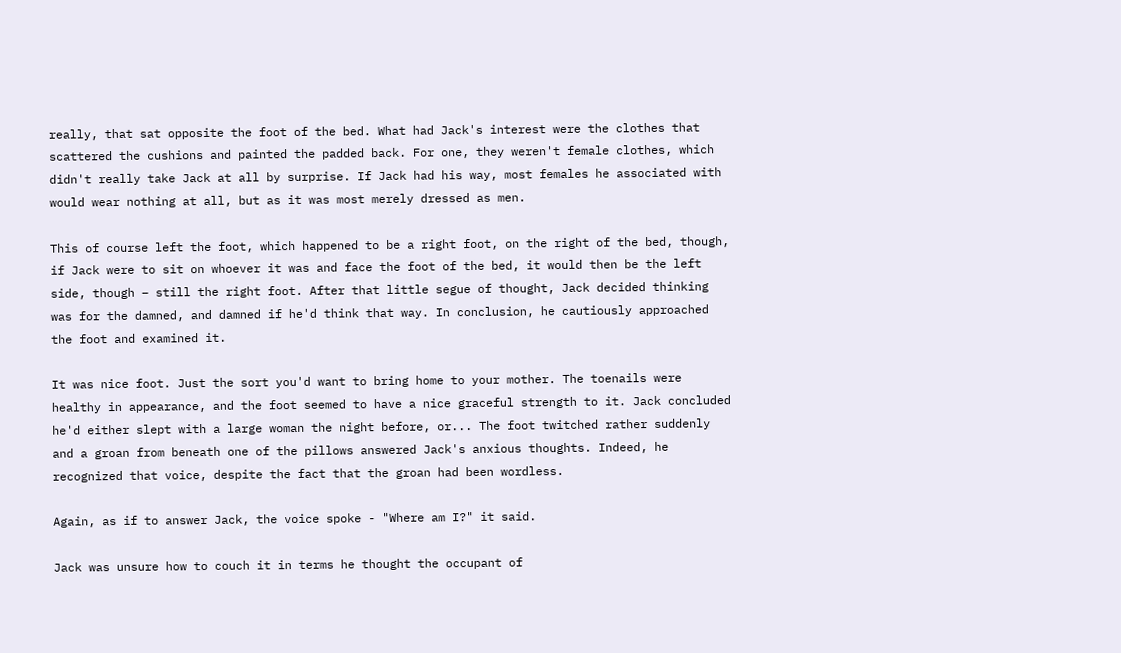really, that sat opposite the foot of the bed. What had Jack's interest were the clothes that scattered the cushions and painted the padded back. For one, they weren't female clothes, which didn't really take Jack at all by surprise. If Jack had his way, most females he associated with would wear nothing at all, but as it was most merely dressed as men.

This of course left the foot, which happened to be a right foot, on the right of the bed, though, if Jack were to sit on whoever it was and face the foot of the bed, it would then be the left side, though – still the right foot. After that little segue of thought, Jack decided thinking was for the damned, and damned if he'd think that way. In conclusion, he cautiously approached the foot and examined it.

It was nice foot. Just the sort you'd want to bring home to your mother. The toenails were healthy in appearance, and the foot seemed to have a nice graceful strength to it. Jack concluded he'd either slept with a large woman the night before, or... The foot twitched rather suddenly and a groan from beneath one of the pillows answered Jack's anxious thoughts. Indeed, he recognized that voice, despite the fact that the groan had been wordless.

Again, as if to answer Jack, the voice spoke - "Where am I?" it said.

Jack was unsure how to couch it in terms he thought the occupant of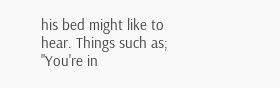his bed might like to hear. Things such as; "You're in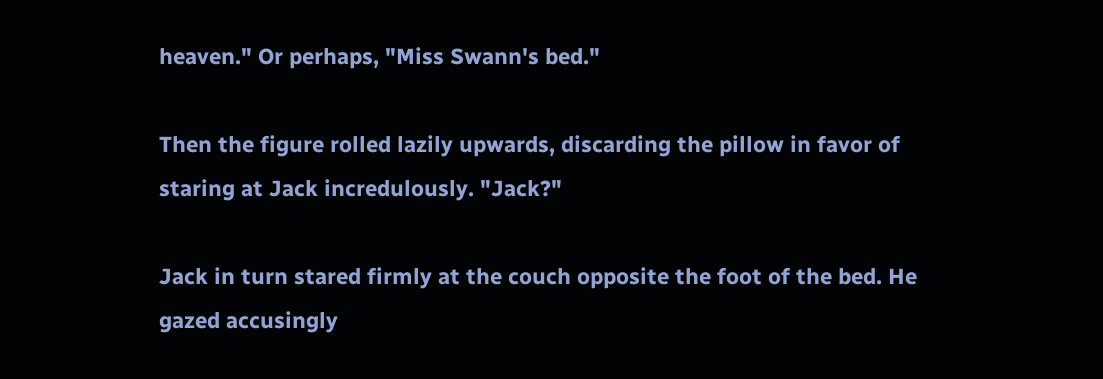heaven." Or perhaps, "Miss Swann's bed."

Then the figure rolled lazily upwards, discarding the pillow in favor of staring at Jack incredulously. "Jack?"

Jack in turn stared firmly at the couch opposite the foot of the bed. He gazed accusingly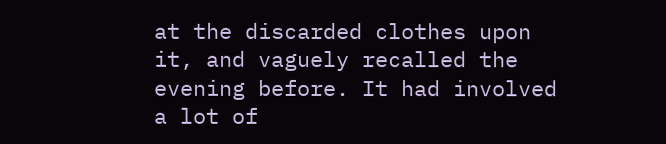at the discarded clothes upon it, and vaguely recalled the evening before. It had involved a lot of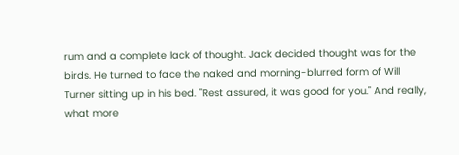rum and a complete lack of thought. Jack decided thought was for the birds. He turned to face the naked and morning-blurred form of Will Turner sitting up in his bed. "Rest assured, it was good for you." And really, what more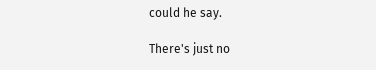could he say.

There's just no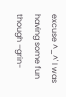excuse ^_^' I was having some fun though –grin-